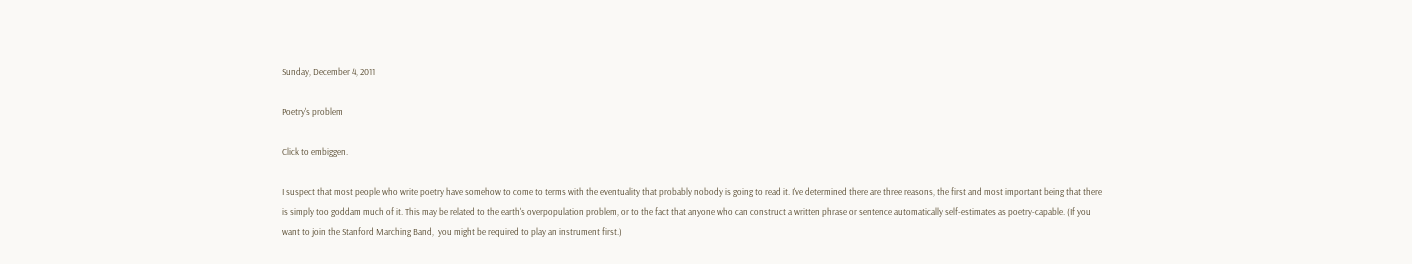Sunday, December 4, 2011

Poetry's problem

Click to embiggen.

I suspect that most people who write poetry have somehow to come to terms with the eventuality that probably nobody is going to read it. I've determined there are three reasons, the first and most important being that there is simply too goddam much of it. This may be related to the earth's overpopulation problem, or to the fact that anyone who can construct a written phrase or sentence automatically self-estimates as poetry-capable. (If you want to join the Stanford Marching Band,  you might be required to play an instrument first.)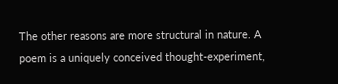The other reasons are more structural in nature. A poem is a uniquely conceived thought-experiment,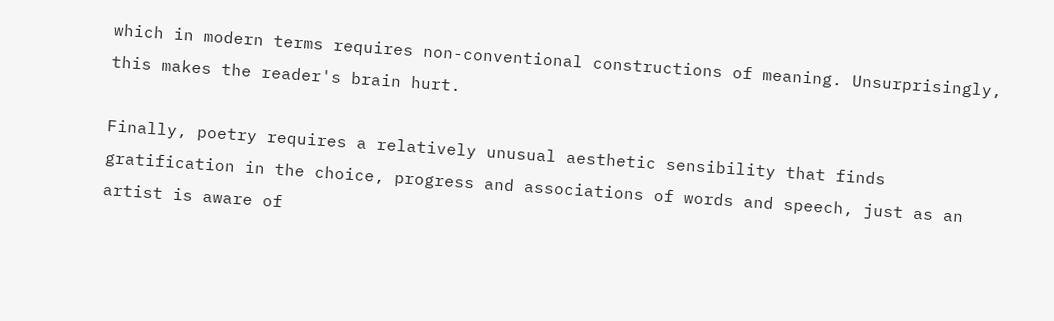which in modern terms requires non-conventional constructions of meaning. Unsurprisingly, this makes the reader's brain hurt.

Finally, poetry requires a relatively unusual aesthetic sensibility that finds gratification in the choice, progress and associations of words and speech, just as an artist is aware of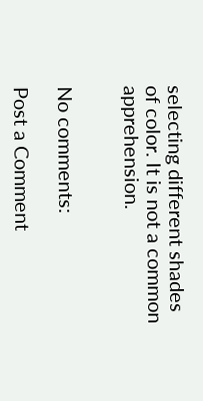selecting different shades of color. It is not a common apprehension.


No comments:

Post a Comment